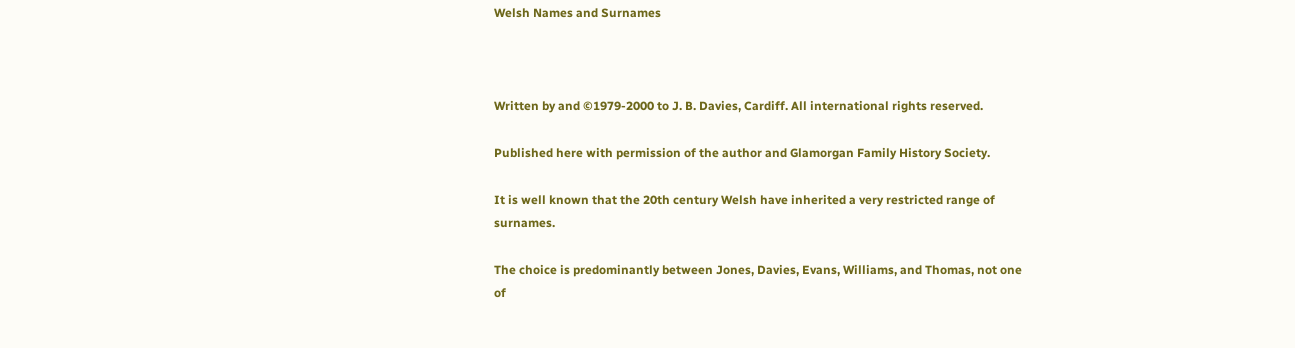Welsh Names and Surnames



Written by and ©1979-2000 to J. B. Davies, Cardiff. All international rights reserved.

Published here with permission of the author and Glamorgan Family History Society.

It is well known that the 20th century Welsh have inherited a very restricted range of surnames.

The choice is predominantly between Jones, Davies, Evans, Williams, and Thomas, not one of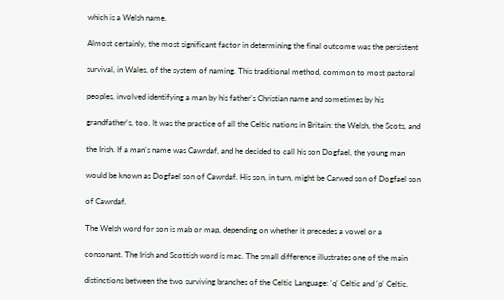which is a Welsh name.

Almost certainly, the most significant factor in determining the final outcome was the persistent

survival, in Wales, of the system of naming. This traditional method, common to most pastoral

peoples, involved identifying a man by his father's Christian name and sometimes by his

grandfather's, too. It was the practice of all the Celtic nations in Britain: the Welsh, the Scots, and

the Irish. If a man's name was Cawrdaf, and he decided to call his son Dogfael, the young man

would be known as Dogfael son of Cawrdaf. His son, in turn, might be Carwed son of Dogfael son

of Cawrdaf.

The Welsh word for son is mab or map, depending on whether it precedes a vowel or a

consonant. The Irish and Scottish word is mac. The small difference illustrates one of the main

distinctions between the two surviving branches of the Celtic Language: 'q' Celtic and 'p' Celtic.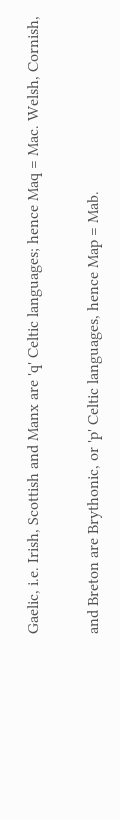Gaelic, i.e. Irish, Scottish and Manx are 'q' Celtic languages; hence Maq = Mac. Welsh, Cornish,

and Breton are Brythonic, or 'p' Celtic languages, hence Map = Mab.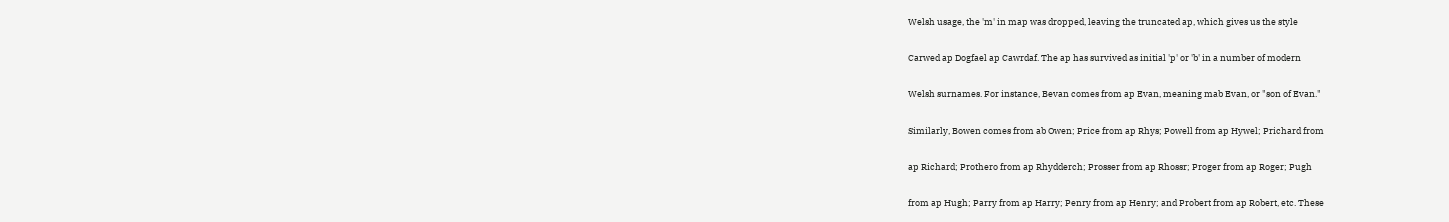Welsh usage, the 'm' in map was dropped, leaving the truncated ap, which gives us the style

Carwed ap Dogfael ap Cawrdaf. The ap has survived as initial 'p' or 'b' in a number of modern

Welsh surnames. For instance, Bevan comes from ap Evan, meaning mab Evan, or "son of Evan."

Similarly, Bowen comes from ab Owen; Price from ap Rhys; Powell from ap Hywel; Prichard from

ap Richard; Prothero from ap Rhydderch; Prosser from ap Rhossr; Proger from ap Roger; Pugh

from ap Hugh; Parry from ap Harry; Penry from ap Henry; and Probert from ap Robert, etc. These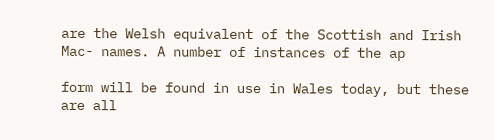are the Welsh equivalent of the Scottish and Irish Mac- names. A number of instances of the ap

form will be found in use in Wales today, but these are all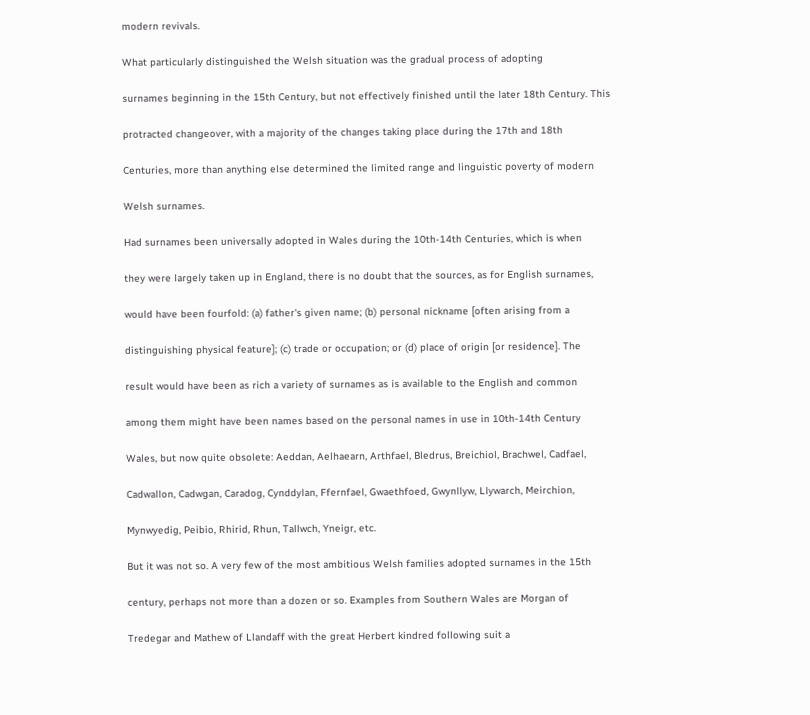modern revivals.

What particularly distinguished the Welsh situation was the gradual process of adopting

surnames beginning in the 15th Century, but not effectively finished until the later 18th Century. This

protracted changeover, with a majority of the changes taking place during the 17th and 18th

Centuries, more than anything else determined the limited range and linguistic poverty of modern

Welsh surnames.

Had surnames been universally adopted in Wales during the 10th-14th Centuries, which is when

they were largely taken up in England, there is no doubt that the sources, as for English surnames,

would have been fourfold: (a) father's given name; (b) personal nickname [often arising from a

distinguishing physical feature]; (c) trade or occupation; or (d) place of origin [or residence]. The

result would have been as rich a variety of surnames as is available to the English and common

among them might have been names based on the personal names in use in 10th-14th Century

Wales, but now quite obsolete: Aeddan, Aelhaearn, Arthfael, Bledrus, Breichiol, Brachwel, Cadfael,

Cadwallon, Cadwgan, Caradog, Cynddylan, Ffernfael, Gwaethfoed, Gwynllyw, Llywarch, Meirchion,

Mynwyedig, Peibio, Rhirid, Rhun, Tallwch, Yneigr, etc.

But it was not so. A very few of the most ambitious Welsh families adopted surnames in the 15th

century, perhaps not more than a dozen or so. Examples from Southern Wales are Morgan of

Tredegar and Mathew of Llandaff with the great Herbert kindred following suit a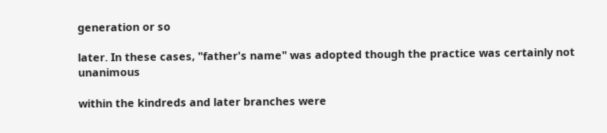generation or so

later. In these cases, "father's name" was adopted though the practice was certainly not unanimous

within the kindreds and later branches were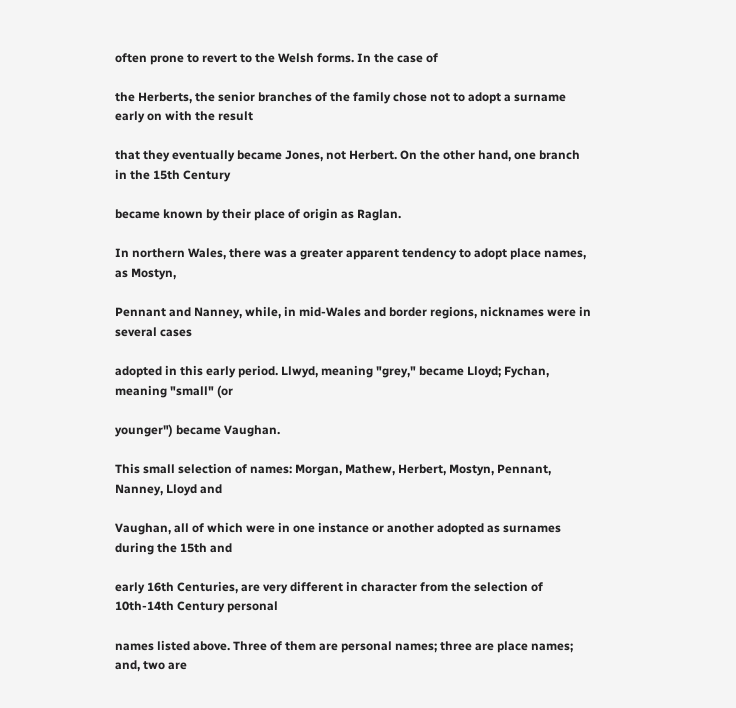often prone to revert to the Welsh forms. In the case of

the Herberts, the senior branches of the family chose not to adopt a surname early on with the result

that they eventually became Jones, not Herbert. On the other hand, one branch in the 15th Century

became known by their place of origin as Raglan.

In northern Wales, there was a greater apparent tendency to adopt place names, as Mostyn,

Pennant and Nanney, while, in mid-Wales and border regions, nicknames were in several cases

adopted in this early period. Llwyd, meaning "grey," became Lloyd; Fychan, meaning "small" (or

younger") became Vaughan.

This small selection of names: Morgan, Mathew, Herbert, Mostyn, Pennant, Nanney, Lloyd and

Vaughan, all of which were in one instance or another adopted as surnames during the 15th and

early 16th Centuries, are very different in character from the selection of 10th-14th Century personal

names listed above. Three of them are personal names; three are place names; and, two are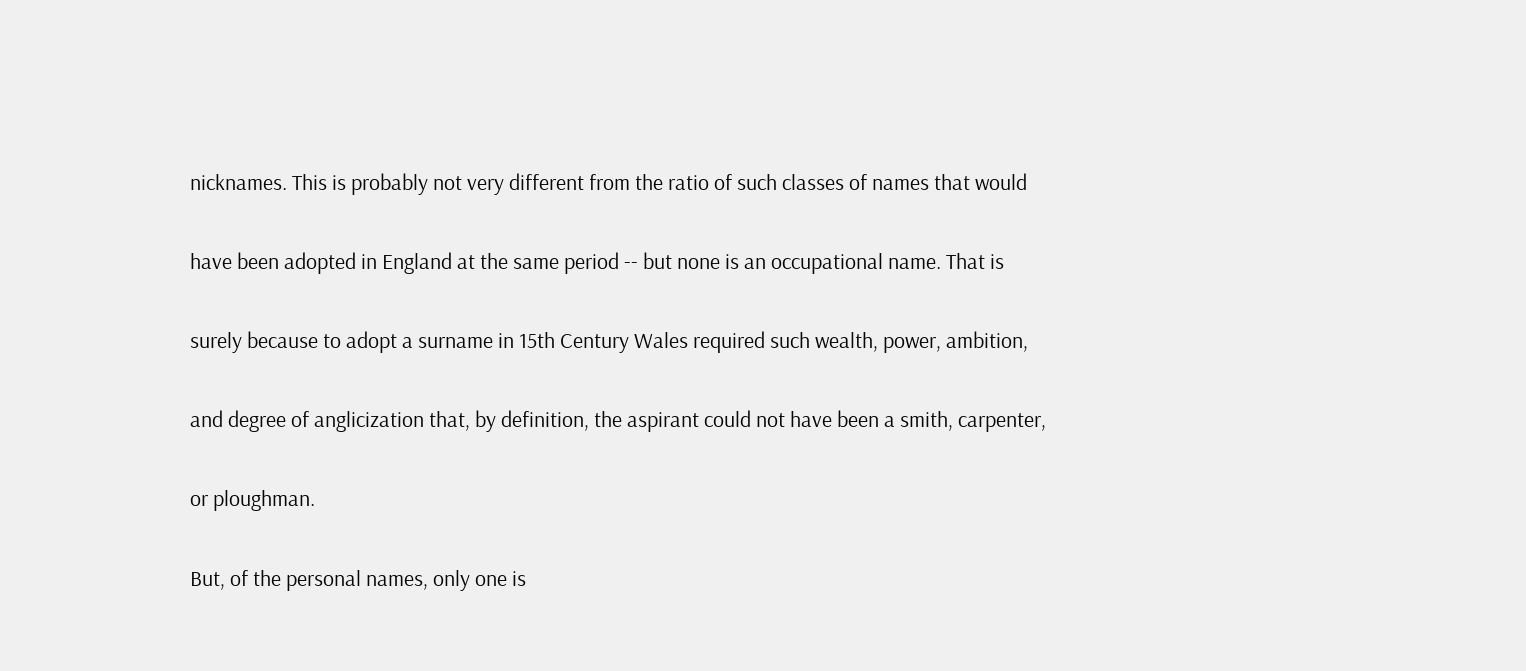nicknames. This is probably not very different from the ratio of such classes of names that would

have been adopted in England at the same period -- but none is an occupational name. That is

surely because to adopt a surname in 15th Century Wales required such wealth, power, ambition,

and degree of anglicization that, by definition, the aspirant could not have been a smith, carpenter,

or ploughman.

But, of the personal names, only one is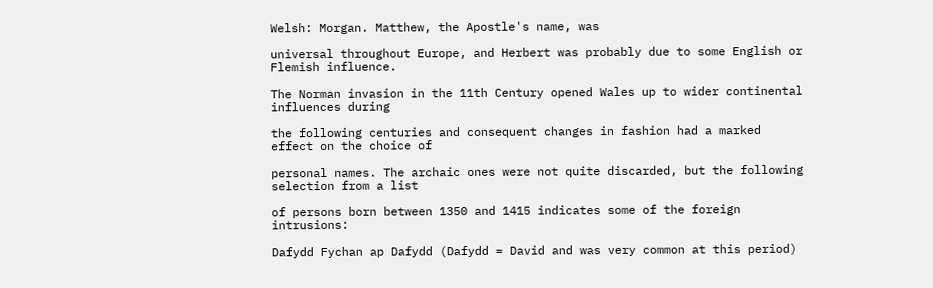Welsh: Morgan. Matthew, the Apostle's name, was

universal throughout Europe, and Herbert was probably due to some English or Flemish influence.

The Norman invasion in the 11th Century opened Wales up to wider continental influences during

the following centuries and consequent changes in fashion had a marked effect on the choice of

personal names. The archaic ones were not quite discarded, but the following selection from a list

of persons born between 1350 and 1415 indicates some of the foreign intrusions:

Dafydd Fychan ap Dafydd (Dafydd = David and was very common at this period)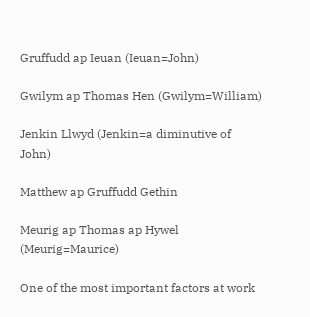Gruffudd ap Ieuan (Ieuan=John)

Gwilym ap Thomas Hen (Gwilym=William)

Jenkin Llwyd (Jenkin=a diminutive of John)

Matthew ap Gruffudd Gethin

Meurig ap Thomas ap Hywel (Meurig=Maurice)

One of the most important factors at work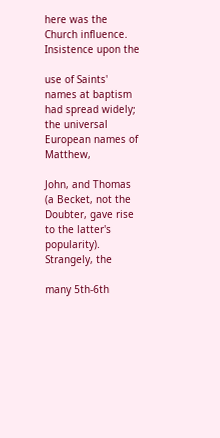here was the Church influence. Insistence upon the

use of Saints' names at baptism had spread widely; the universal European names of Matthew,

John, and Thomas (a Becket, not the Doubter, gave rise to the latter's popularity). Strangely, the

many 5th-6th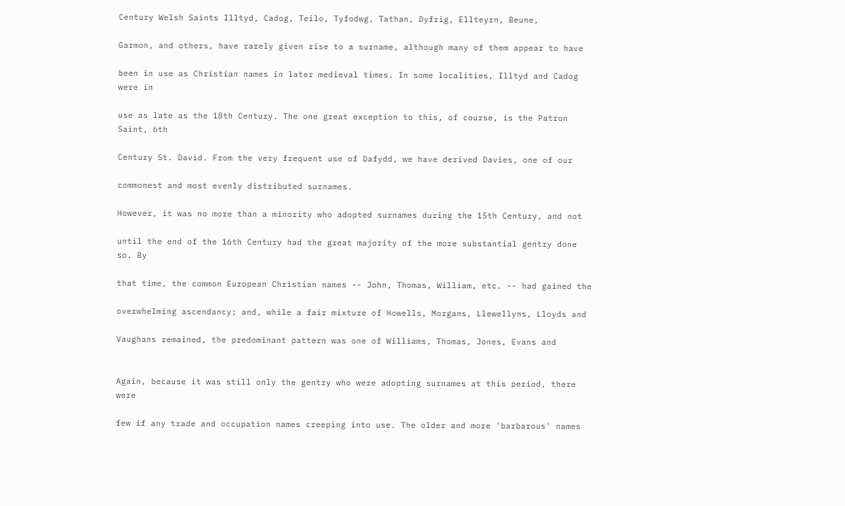Century Welsh Saints Illtyd, Cadog, Teilo, Tyfodwg, Tathan, Dyfrig, Ellteyrn, Beune,

Garmon, and others, have rarely given rise to a surname, although many of them appear to have

been in use as Christian names in later medieval times. In some localities, Illtyd and Cadog were in

use as late as the 18th Century. The one great exception to this, of course, is the Patron Saint, 6th

Century St. David. From the very frequent use of Dafydd, we have derived Davies, one of our

commonest and most evenly distributed surnames.

However, it was no more than a minority who adopted surnames during the 15th Century, and not

until the end of the 16th Century had the great majority of the more substantial gentry done so. By

that time, the common European Christian names -- John, Thomas, William, etc. -- had gained the

overwhelming ascendancy; and, while a fair mixture of Howells, Morgans, Llewellyns, Lloyds and

Vaughans remained, the predominant pattern was one of Williams, Thomas, Jones, Evans and


Again, because it was still only the gentry who were adopting surnames at this period, there were

few if any trade and occupation names creeping into use. The older and more 'barbarous' names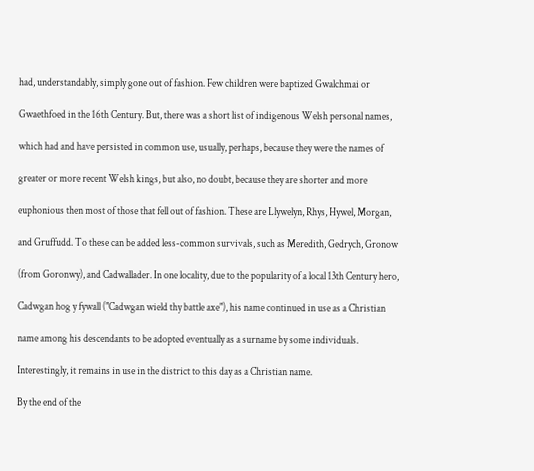had, understandably, simply gone out of fashion. Few children were baptized Gwalchmai or

Gwaethfoed in the 16th Century. But, there was a short list of indigenous Welsh personal names,

which had and have persisted in common use, usually, perhaps, because they were the names of

greater or more recent Welsh kings, but also, no doubt, because they are shorter and more

euphonious then most of those that fell out of fashion. These are Llywelyn, Rhys, Hywel, Morgan,

and Gruffudd. To these can be added less-common survivals, such as Meredith, Gedrych, Gronow

(from Goronwy), and Cadwallader. In one locality, due to the popularity of a local 13th Century hero,

Cadwgan hog y fywall ("Cadwgan wield thy battle axe"), his name continued in use as a Christian

name among his descendants to be adopted eventually as a surname by some individuals.

Interestingly, it remains in use in the district to this day as a Christian name.

By the end of the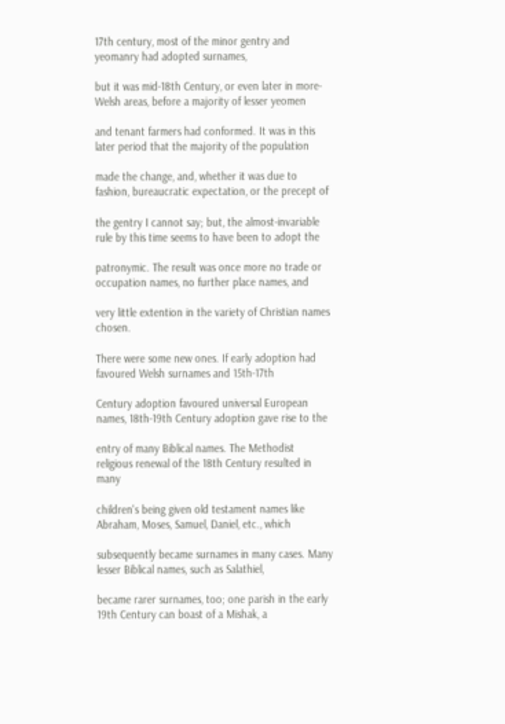17th century, most of the minor gentry and yeomanry had adopted surnames,

but it was mid-18th Century, or even later in more-Welsh areas, before a majority of lesser yeomen

and tenant farmers had conformed. It was in this later period that the majority of the population

made the change, and, whether it was due to fashion, bureaucratic expectation, or the precept of

the gentry I cannot say; but, the almost-invariable rule by this time seems to have been to adopt the

patronymic. The result was once more no trade or occupation names, no further place names, and

very little extention in the variety of Christian names chosen.

There were some new ones. If early adoption had favoured Welsh surnames and 15th-17th

Century adoption favoured universal European names, 18th-19th Century adoption gave rise to the

entry of many Biblical names. The Methodist religious renewal of the 18th Century resulted in many

children's being given old testament names like Abraham, Moses, Samuel, Daniel, etc., which

subsequently became surnames in many cases. Many lesser Biblical names, such as Salathiel,

became rarer surnames, too; one parish in the early 19th Century can boast of a Mishak, a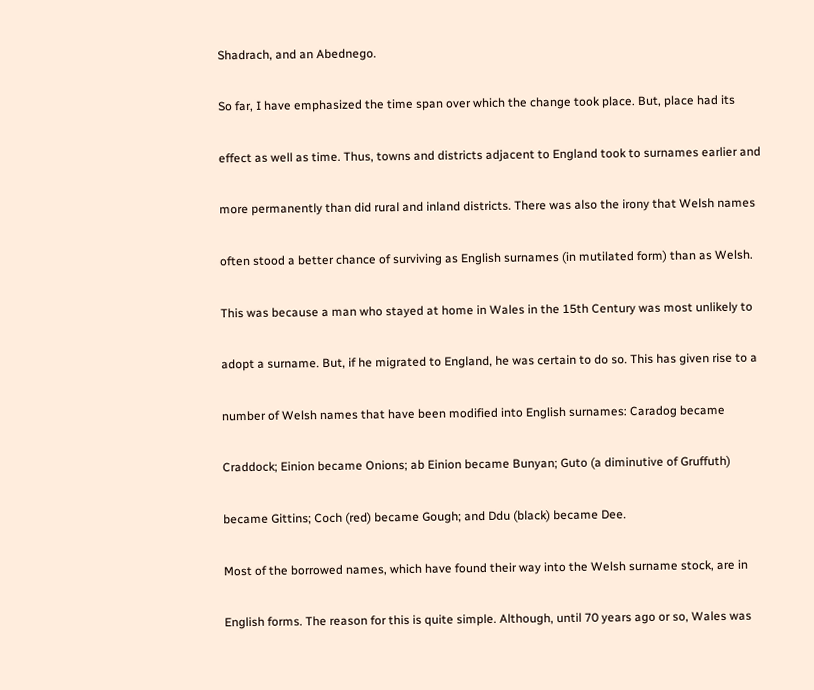Shadrach, and an Abednego.

So far, I have emphasized the time span over which the change took place. But, place had its

effect as well as time. Thus, towns and districts adjacent to England took to surnames earlier and

more permanently than did rural and inland districts. There was also the irony that Welsh names

often stood a better chance of surviving as English surnames (in mutilated form) than as Welsh.

This was because a man who stayed at home in Wales in the 15th Century was most unlikely to

adopt a surname. But, if he migrated to England, he was certain to do so. This has given rise to a

number of Welsh names that have been modified into English surnames: Caradog became

Craddock; Einion became Onions; ab Einion became Bunyan; Guto (a diminutive of Gruffuth)

became Gittins; Coch (red) became Gough; and Ddu (black) became Dee.

Most of the borrowed names, which have found their way into the Welsh surname stock, are in

English forms. The reason for this is quite simple. Although, until 70 years ago or so, Wales was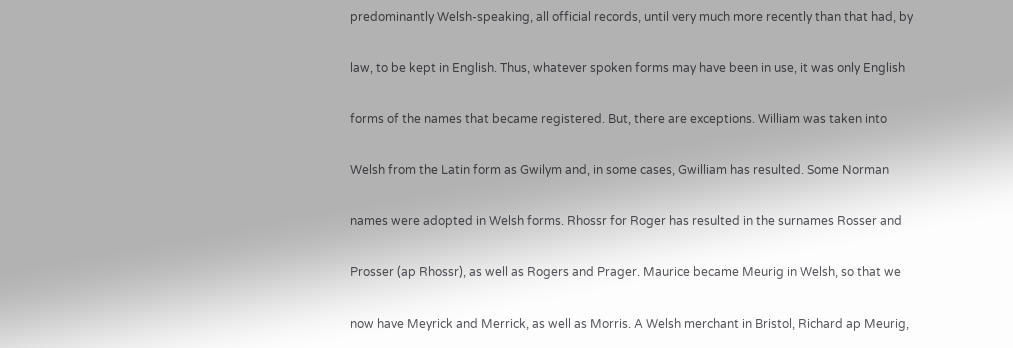predominantly Welsh-speaking, all official records, until very much more recently than that had, by

law, to be kept in English. Thus, whatever spoken forms may have been in use, it was only English

forms of the names that became registered. But, there are exceptions. William was taken into

Welsh from the Latin form as Gwilym and, in some cases, Gwilliam has resulted. Some Norman

names were adopted in Welsh forms. Rhossr for Roger has resulted in the surnames Rosser and

Prosser (ap Rhossr), as well as Rogers and Prager. Maurice became Meurig in Welsh, so that we

now have Meyrick and Merrick, as well as Morris. A Welsh merchant in Bristol, Richard ap Meurig,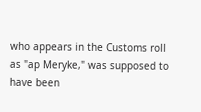who appears in the Customs roll as "ap Meryke," was supposed to have been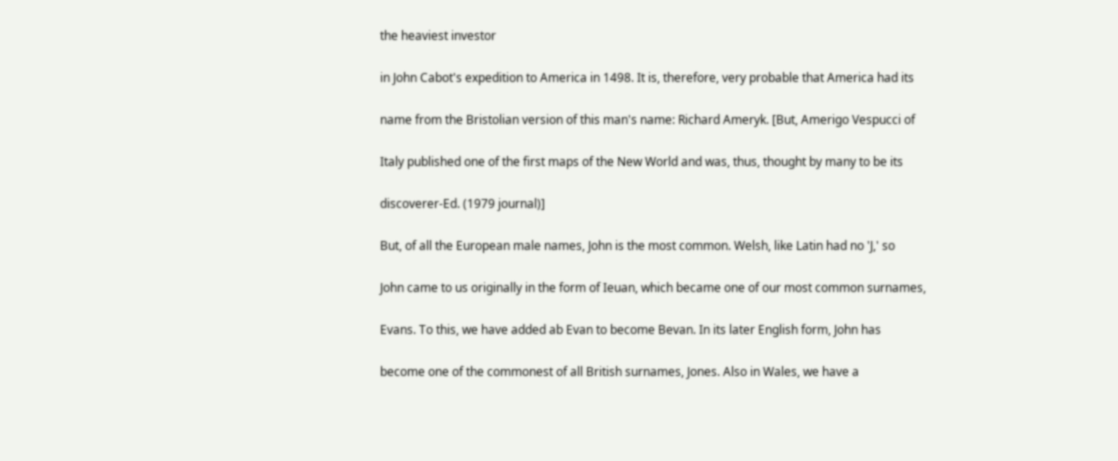the heaviest investor

in John Cabot's expedition to America in 1498. It is, therefore, very probable that America had its

name from the Bristolian version of this man's name: Richard Ameryk. [But, Amerigo Vespucci of

Italy published one of the first maps of the New World and was, thus, thought by many to be its

discoverer-Ed. (1979 journal)]

But, of all the European male names, John is the most common. Welsh, like Latin had no 'J,' so

John came to us originally in the form of Ieuan, which became one of our most common surnames,

Evans. To this, we have added ab Evan to become Bevan. In its later English form, John has

become one of the commonest of all British surnames, Jones. Also in Wales, we have a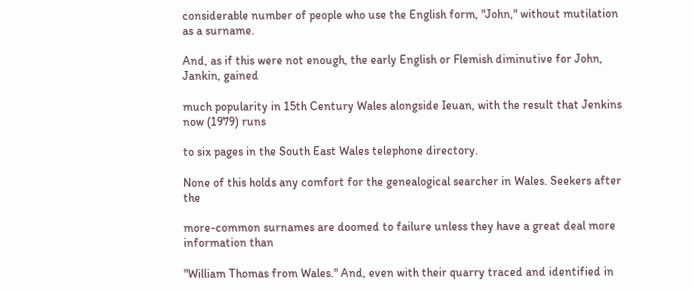considerable number of people who use the English form, "John," without mutilation as a surname.

And, as if this were not enough, the early English or Flemish diminutive for John, Jankin, gained

much popularity in 15th Century Wales alongside Ieuan, with the result that Jenkins now (1979) runs

to six pages in the South East Wales telephone directory.

None of this holds any comfort for the genealogical searcher in Wales. Seekers after the

more-common surnames are doomed to failure unless they have a great deal more information than

"William Thomas from Wales." And, even with their quarry traced and identified in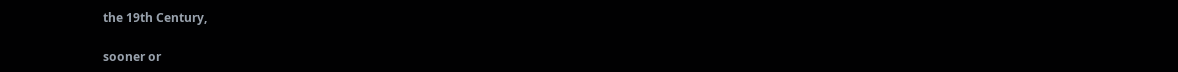the 19th Century,

sooner or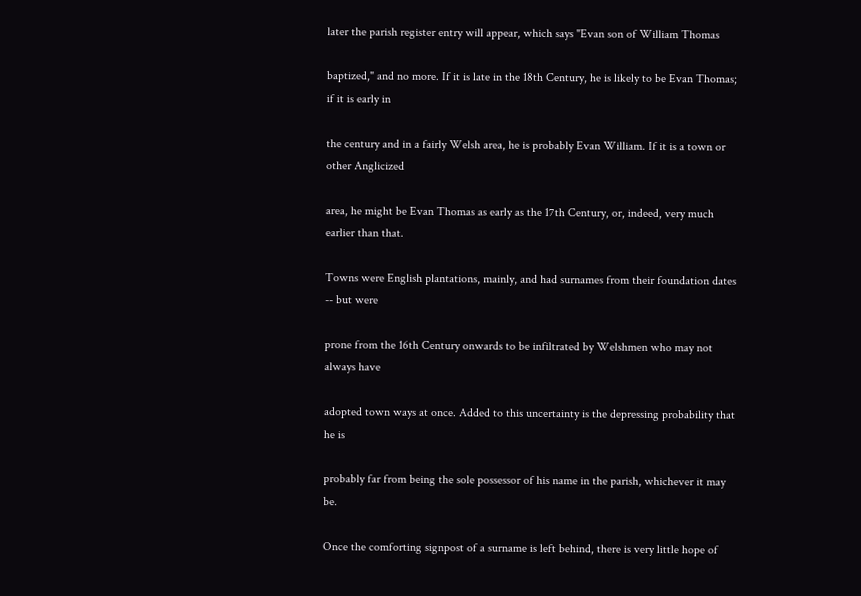later the parish register entry will appear, which says "Evan son of William Thomas

baptized," and no more. If it is late in the 18th Century, he is likely to be Evan Thomas; if it is early in

the century and in a fairly Welsh area, he is probably Evan William. If it is a town or other Anglicized

area, he might be Evan Thomas as early as the 17th Century, or, indeed, very much earlier than that.

Towns were English plantations, mainly, and had surnames from their foundation dates -- but were

prone from the 16th Century onwards to be infiltrated by Welshmen who may not always have

adopted town ways at once. Added to this uncertainty is the depressing probability that he is

probably far from being the sole possessor of his name in the parish, whichever it may be.

Once the comforting signpost of a surname is left behind, there is very little hope of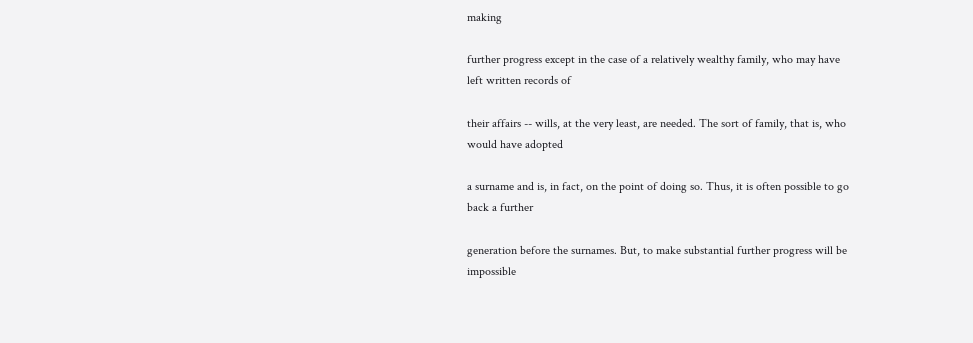making

further progress except in the case of a relatively wealthy family, who may have left written records of

their affairs -- wills, at the very least, are needed. The sort of family, that is, who would have adopted

a surname and is, in fact, on the point of doing so. Thus, it is often possible to go back a further

generation before the surnames. But, to make substantial further progress will be impossible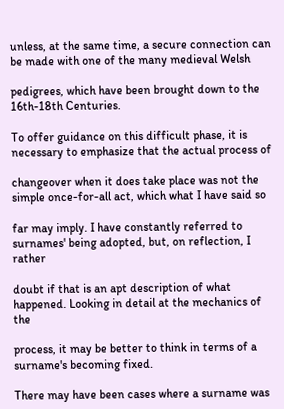unless, at the same time, a secure connection can be made with one of the many medieval Welsh

pedigrees, which have been brought down to the 16th-18th Centuries.

To offer guidance on this difficult phase, it is necessary to emphasize that the actual process of

changeover when it does take place was not the simple once-for-all act, which what I have said so

far may imply. I have constantly referred to surnames' being adopted, but, on reflection, I rather

doubt if that is an apt description of what happened. Looking in detail at the mechanics of the

process, it may be better to think in terms of a surname's becoming fixed.

There may have been cases where a surname was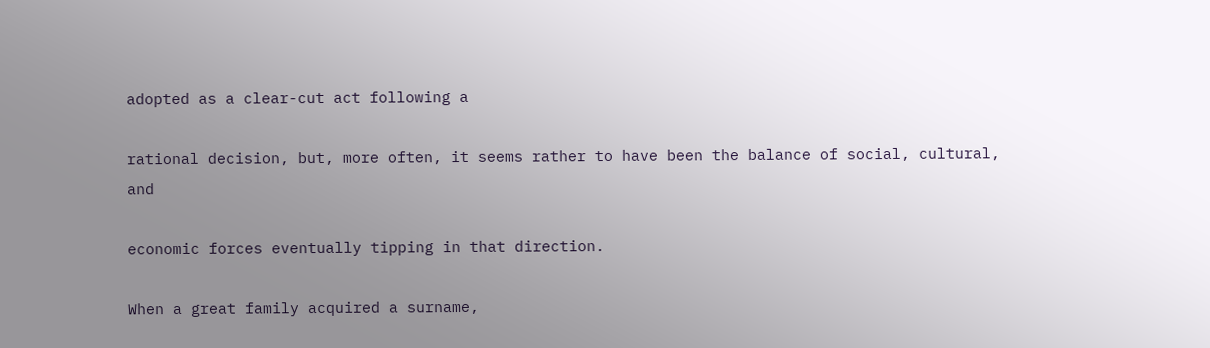adopted as a clear-cut act following a

rational decision, but, more often, it seems rather to have been the balance of social, cultural, and

economic forces eventually tipping in that direction.

When a great family acquired a surname,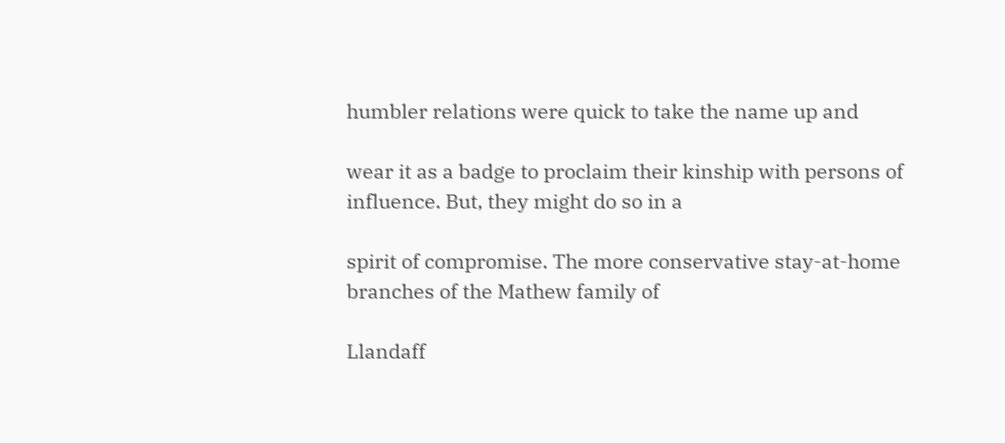humbler relations were quick to take the name up and

wear it as a badge to proclaim their kinship with persons of influence. But, they might do so in a

spirit of compromise. The more conservative stay-at-home branches of the Mathew family of

Llandaff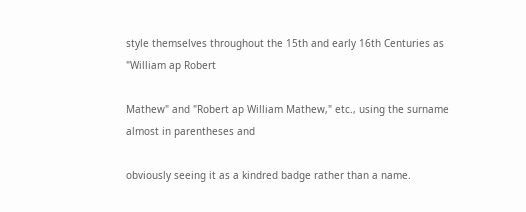style themselves throughout the 15th and early 16th Centuries as "William ap Robert

Mathew" and "Robert ap William Mathew," etc., using the surname almost in parentheses and

obviously seeing it as a kindred badge rather than a name.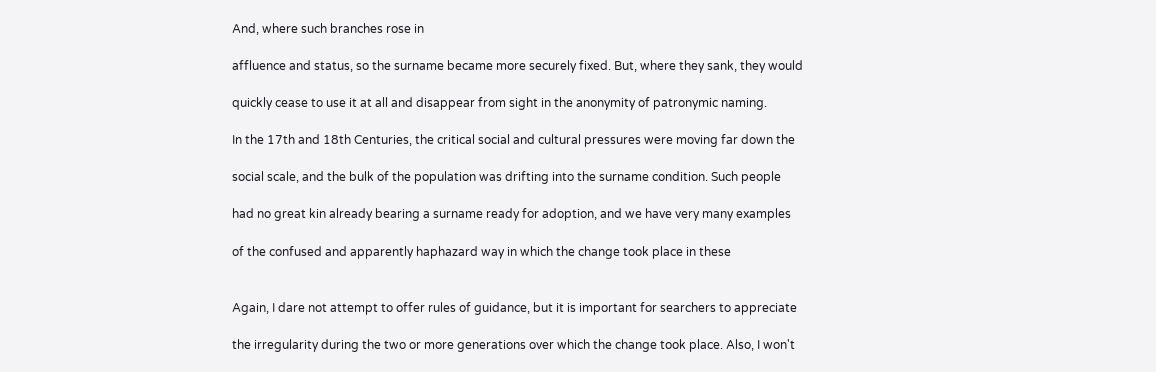And, where such branches rose in

affluence and status, so the surname became more securely fixed. But, where they sank, they would

quickly cease to use it at all and disappear from sight in the anonymity of patronymic naming.

In the 17th and 18th Centuries, the critical social and cultural pressures were moving far down the

social scale, and the bulk of the population was drifting into the surname condition. Such people

had no great kin already bearing a surname ready for adoption, and we have very many examples

of the confused and apparently haphazard way in which the change took place in these


Again, I dare not attempt to offer rules of guidance, but it is important for searchers to appreciate

the irregularity during the two or more generations over which the change took place. Also, I won't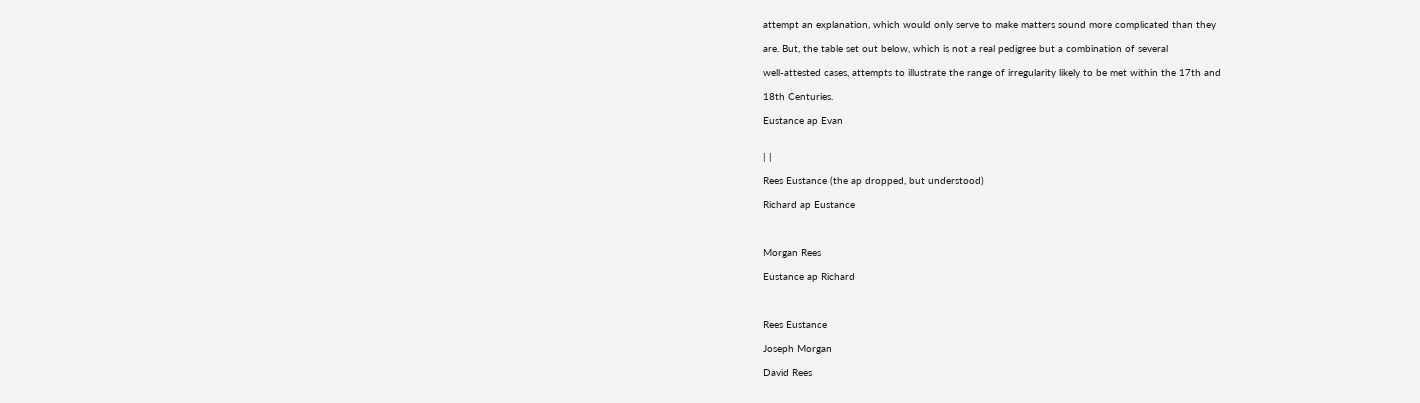attempt an explanation, which would only serve to make matters sound more complicated than they

are. But, the table set out below, which is not a real pedigree but a combination of several

well-attested cases, attempts to illustrate the range of irregularity likely to be met within the 17th and

18th Centuries.

Eustance ap Evan


| |

Rees Eustance (the ap dropped, but understood)

Richard ap Eustance



Morgan Rees

Eustance ap Richard



Rees Eustance

Joseph Morgan

David Rees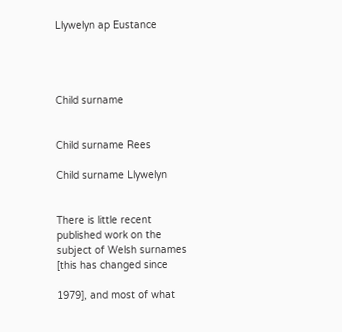Llywelyn ap Eustance




Child surname


Child surname Rees

Child surname Llywelyn


There is little recent published work on the subject of Welsh surnames [this has changed since

1979], and most of what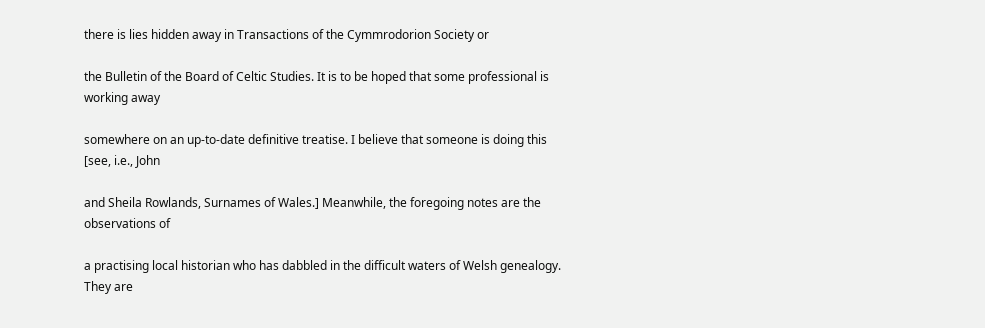there is lies hidden away in Transactions of the Cymmrodorion Society or

the Bulletin of the Board of Celtic Studies. It is to be hoped that some professional is working away

somewhere on an up-to-date definitive treatise. I believe that someone is doing this [see, i.e., John

and Sheila Rowlands, Surnames of Wales.] Meanwhile, the foregoing notes are the observations of

a practising local historian who has dabbled in the difficult waters of Welsh genealogy. They are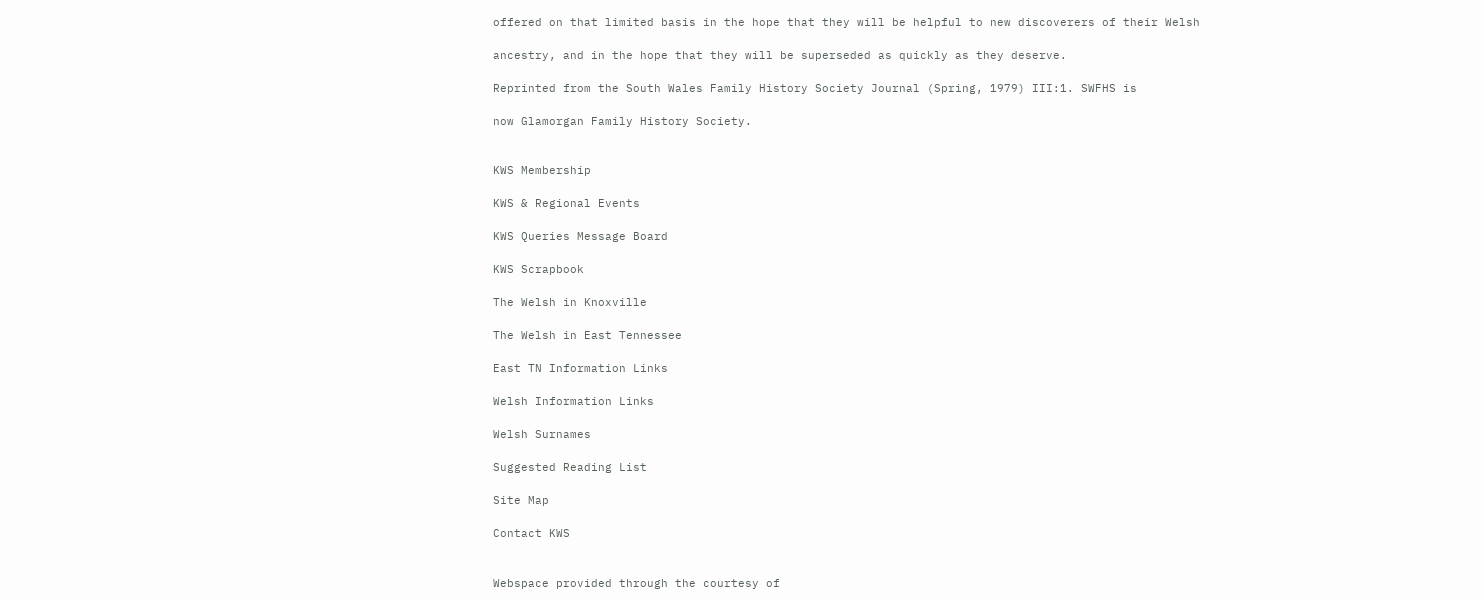offered on that limited basis in the hope that they will be helpful to new discoverers of their Welsh

ancestry, and in the hope that they will be superseded as quickly as they deserve.

Reprinted from the South Wales Family History Society Journal (Spring, 1979) III:1. SWFHS is

now Glamorgan Family History Society.


KWS Membership

KWS & Regional Events

KWS Queries Message Board

KWS Scrapbook

The Welsh in Knoxville

The Welsh in East Tennessee

East TN Information Links

Welsh Information Links

Welsh Surnames

Suggested Reading List

Site Map

Contact KWS


Webspace provided through the courtesy of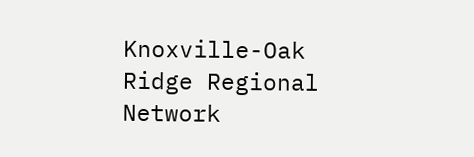Knoxville-Oak Ridge Regional Network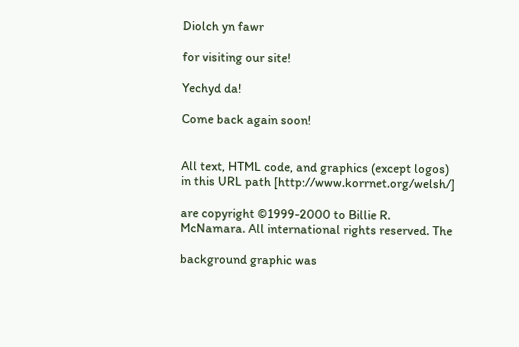Diolch yn fawr

for visiting our site!

Yechyd da!

Come back again soon!


All text, HTML code, and graphics (except logos) in this URL path [http://www.korrnet.org/welsh/]

are copyright ©1999-2000 to Billie R. McNamara. All international rights reserved. The

background graphic was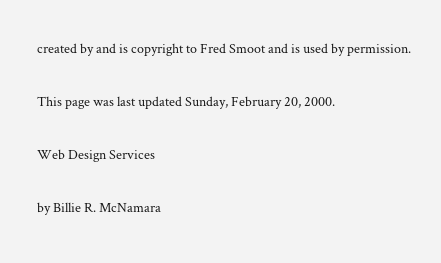created by and is copyright to Fred Smoot and is used by permission.

This page was last updated Sunday, February 20, 2000.

Web Design Services

by Billie R. McNamara